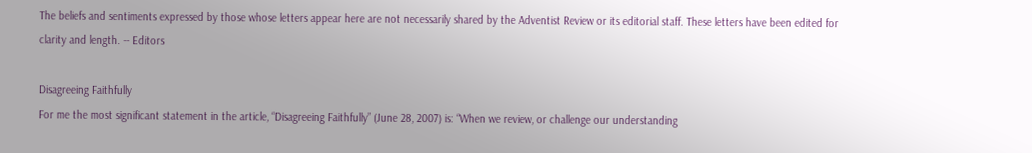The beliefs and sentiments expressed by those whose letters appear here are not necessarily shared by the Adventist Review or its editorial staff. These letters have been edited for clarity and length. -- Editors

Disagreeing Faithfully
For me the most significant statement in the article, “Disagreeing Faithfully” (June 28, 2007) is: “When we review, or challenge our understanding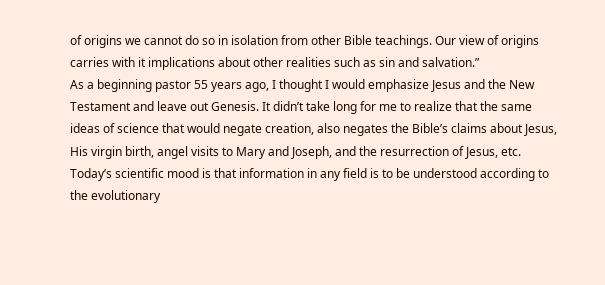of origins we cannot do so in isolation from other Bible teachings. Our view of origins carries with it implications about other realities such as sin and salvation.”
As a beginning pastor 55 years ago, I thought I would emphasize Jesus and the New Testament and leave out Genesis. It didn’t take long for me to realize that the same ideas of science that would negate creation, also negates the Bible’s claims about Jesus, His virgin birth, angel visits to Mary and Joseph, and the resurrection of Jesus, etc.
Today’s scientific mood is that information in any field is to be understood according to the evolutionary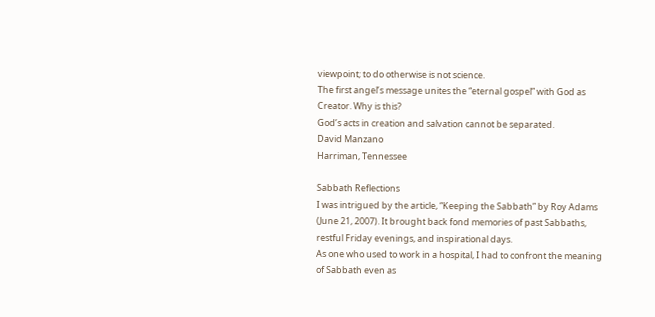viewpoint; to do otherwise is not science.
The first angel’s message unites the “eternal gospel” with God as Creator. Why is this?
God’s acts in creation and salvation cannot be separated.
David Manzano
Harriman, Tennessee

Sabbath Reflections
I was intrigued by the article, “Keeping the Sabbath” by Roy Adams (June 21, 2007). It brought back fond memories of past Sabbaths, restful Friday evenings, and inspirational days.
As one who used to work in a hospital, I had to confront the meaning of Sabbath even as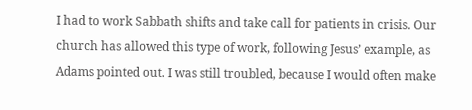I had to work Sabbath shifts and take call for patients in crisis. Our church has allowed this type of work, following Jesus’ example, as Adams pointed out. I was still troubled, because I would often make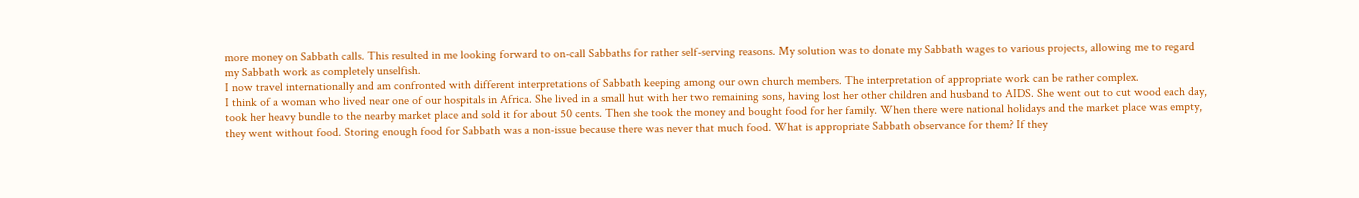more money on Sabbath calls. This resulted in me looking forward to on-call Sabbaths for rather self-serving reasons. My solution was to donate my Sabbath wages to various projects, allowing me to regard my Sabbath work as completely unselfish.
I now travel internationally and am confronted with different interpretations of Sabbath keeping among our own church members. The interpretation of appropriate work can be rather complex.
I think of a woman who lived near one of our hospitals in Africa. She lived in a small hut with her two remaining sons, having lost her other children and husband to AIDS. She went out to cut wood each day, took her heavy bundle to the nearby market place and sold it for about 50 cents. Then she took the money and bought food for her family. When there were national holidays and the market place was empty, they went without food. Storing enough food for Sabbath was a non-issue because there was never that much food. What is appropriate Sabbath observance for them? If they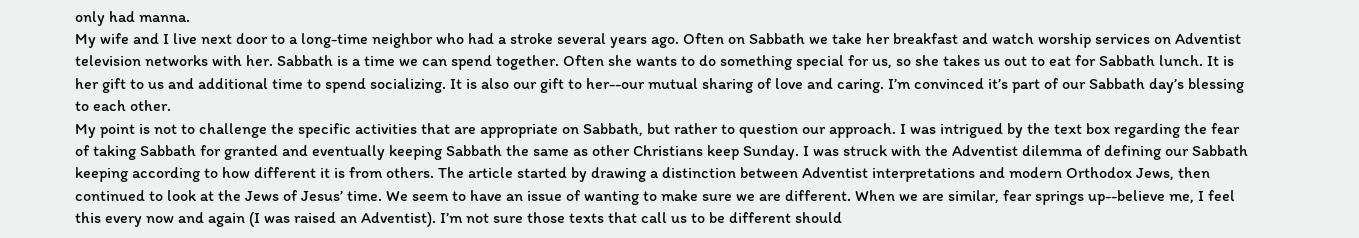only had manna.
My wife and I live next door to a long-time neighbor who had a stroke several years ago. Often on Sabbath we take her breakfast and watch worship services on Adventist television networks with her. Sabbath is a time we can spend together. Often she wants to do something special for us, so she takes us out to eat for Sabbath lunch. It is her gift to us and additional time to spend socializing. It is also our gift to her--our mutual sharing of love and caring. I’m convinced it’s part of our Sabbath day’s blessing to each other.
My point is not to challenge the specific activities that are appropriate on Sabbath, but rather to question our approach. I was intrigued by the text box regarding the fear of taking Sabbath for granted and eventually keeping Sabbath the same as other Christians keep Sunday. I was struck with the Adventist dilemma of defining our Sabbath keeping according to how different it is from others. The article started by drawing a distinction between Adventist interpretations and modern Orthodox Jews, then continued to look at the Jews of Jesus’ time. We seem to have an issue of wanting to make sure we are different. When we are similar, fear springs up--believe me, I feel this every now and again (I was raised an Adventist). I’m not sure those texts that call us to be different should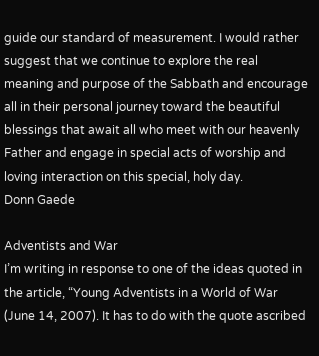guide our standard of measurement. I would rather suggest that we continue to explore the real meaning and purpose of the Sabbath and encourage all in their personal journey toward the beautiful blessings that await all who meet with our heavenly Father and engage in special acts of worship and loving interaction on this special, holy day.
Donn Gaede

Adventists and War
I’m writing in response to one of the ideas quoted in the article, “Young Adventists in a World of War (June 14, 2007). It has to do with the quote ascribed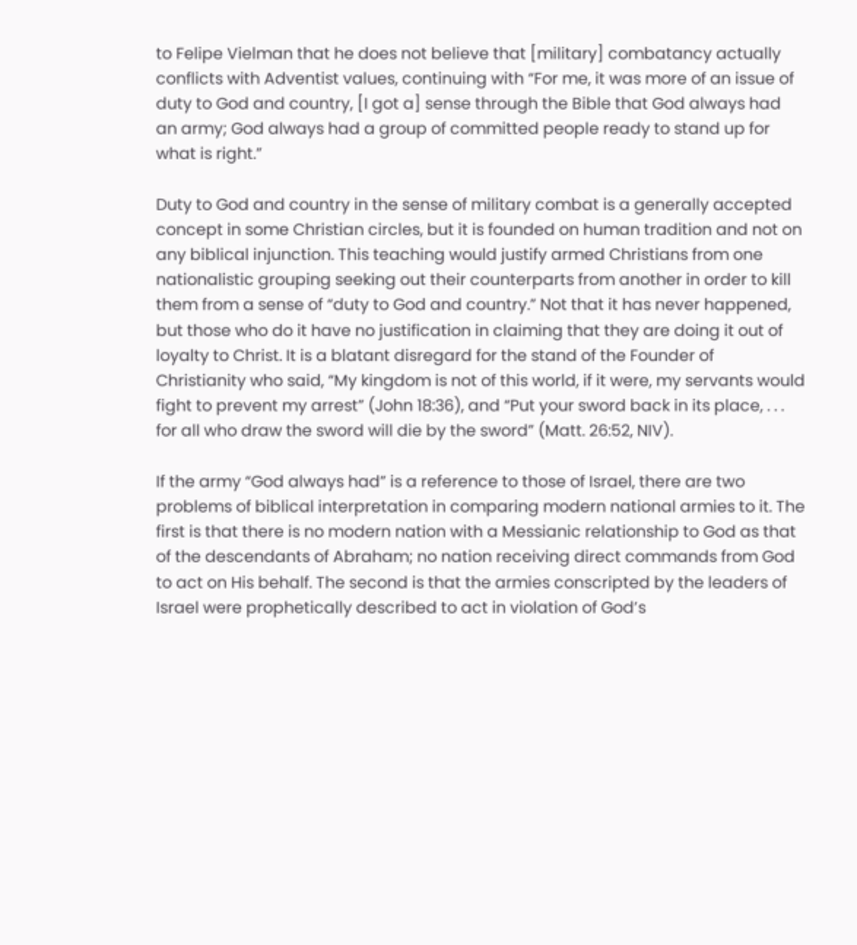to Felipe Vielman that he does not believe that [military] combatancy actually conflicts with Adventist values, continuing with “For me, it was more of an issue of duty to God and country, [I got a] sense through the Bible that God always had an army; God always had a group of committed people ready to stand up for what is right.”

Duty to God and country in the sense of military combat is a generally accepted concept in some Christian circles, but it is founded on human tradition and not on any biblical injunction. This teaching would justify armed Christians from one nationalistic grouping seeking out their counterparts from another in order to kill them from a sense of “duty to God and country.” Not that it has never happened, but those who do it have no justification in claiming that they are doing it out of loyalty to Christ. It is a blatant disregard for the stand of the Founder of Christianity who said, “My kingdom is not of this world, if it were, my servants would fight to prevent my arrest” (John 18:36), and “Put your sword back in its place, . . . for all who draw the sword will die by the sword” (Matt. 26:52, NIV).

If the army “God always had” is a reference to those of Israel, there are two problems of biblical interpretation in comparing modern national armies to it. The first is that there is no modern nation with a Messianic relationship to God as that of the descendants of Abraham; no nation receiving direct commands from God to act on His behalf. The second is that the armies conscripted by the leaders of Israel were prophetically described to act in violation of God’s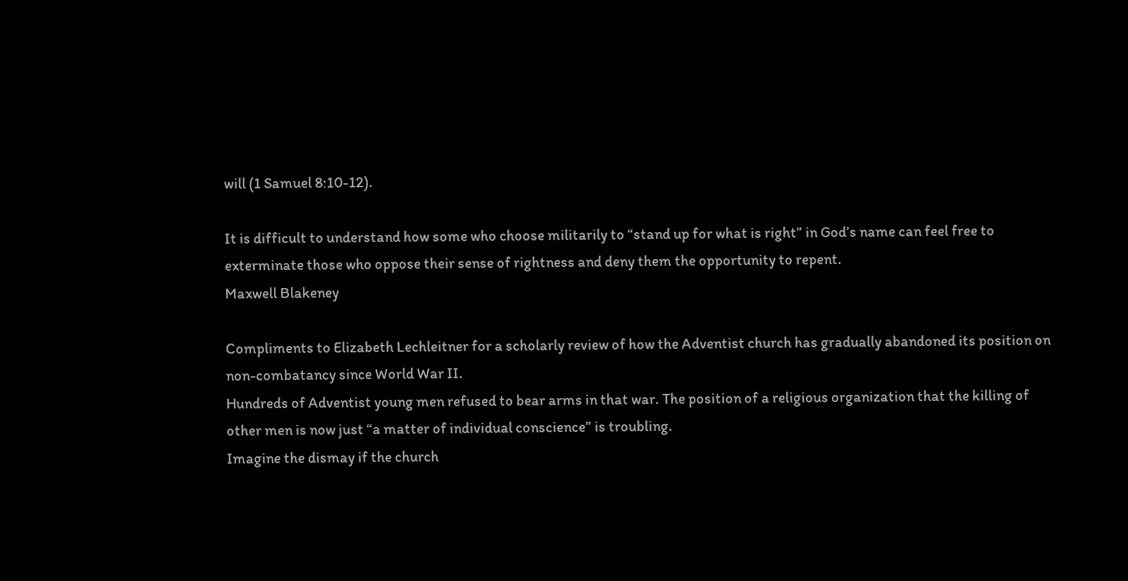will (1 Samuel 8:10-12).

It is difficult to understand how some who choose militarily to “stand up for what is right” in God’s name can feel free to exterminate those who oppose their sense of rightness and deny them the opportunity to repent.
Maxwell Blakeney

Compliments to Elizabeth Lechleitner for a scholarly review of how the Adventist church has gradually abandoned its position on non-combatancy since World War II.
Hundreds of Adventist young men refused to bear arms in that war. The position of a religious organization that the killing of other men is now just “a matter of individual conscience” is troubling.
Imagine the dismay if the church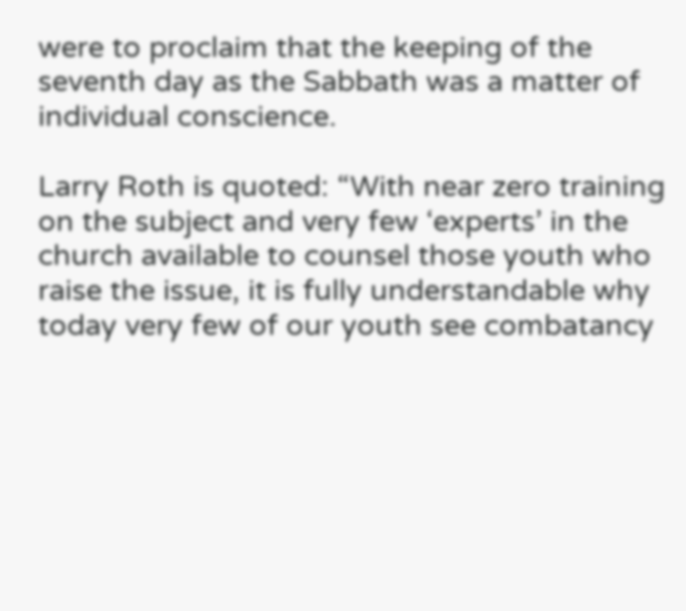were to proclaim that the keeping of the seventh day as the Sabbath was a matter of individual conscience.

Larry Roth is quoted: “With near zero training on the subject and very few ‘experts’ in the church available to counsel those youth who raise the issue, it is fully understandable why today very few of our youth see combatancy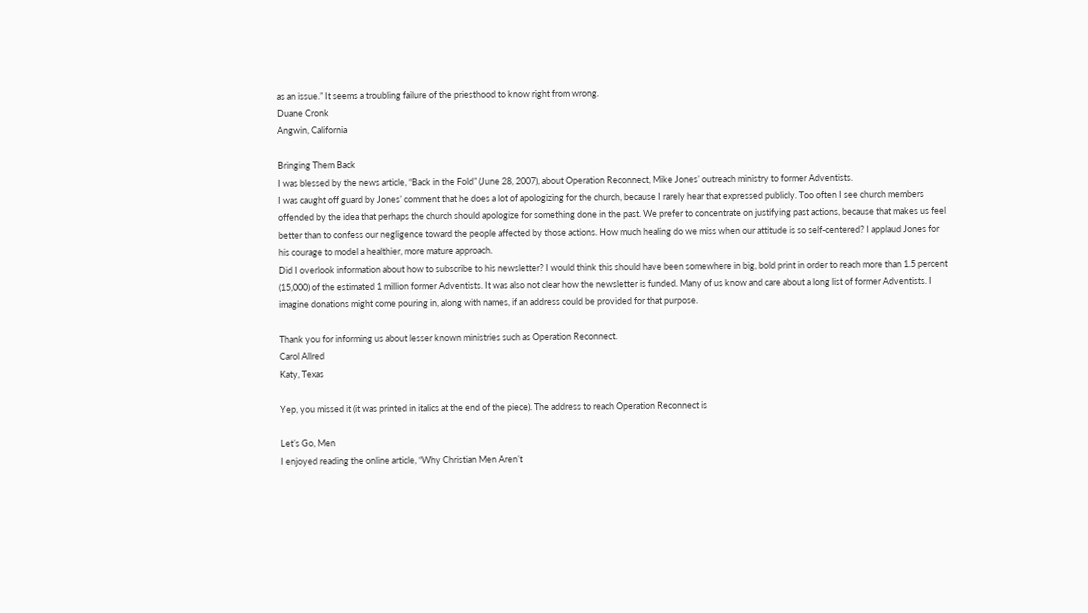as an issue.” It seems a troubling failure of the priesthood to know right from wrong.
Duane Cronk
Angwin, California

Bringing Them Back
I was blessed by the news article, “Back in the Fold” (June 28, 2007), about Operation Reconnect, Mike Jones’ outreach ministry to former Adventists.
I was caught off guard by Jones’ comment that he does a lot of apologizing for the church, because I rarely hear that expressed publicly. Too often I see church members offended by the idea that perhaps the church should apologize for something done in the past. We prefer to concentrate on justifying past actions, because that makes us feel better than to confess our negligence toward the people affected by those actions. How much healing do we miss when our attitude is so self-centered? I applaud Jones for his courage to model a healthier, more mature approach.
Did I overlook information about how to subscribe to his newsletter? I would think this should have been somewhere in big, bold print in order to reach more than 1.5 percent (15,000) of the estimated 1 million former Adventists. It was also not clear how the newsletter is funded. Many of us know and care about a long list of former Adventists. I imagine donations might come pouring in, along with names, if an address could be provided for that purpose.

Thank you for informing us about lesser known ministries such as Operation Reconnect.
Carol Allred
Katy, Texas

Yep, you missed it (it was printed in italics at the end of the piece). The address to reach Operation Reconnect is

Let’s Go, Men
I enjoyed reading the online article, “Why Christian Men Aren’t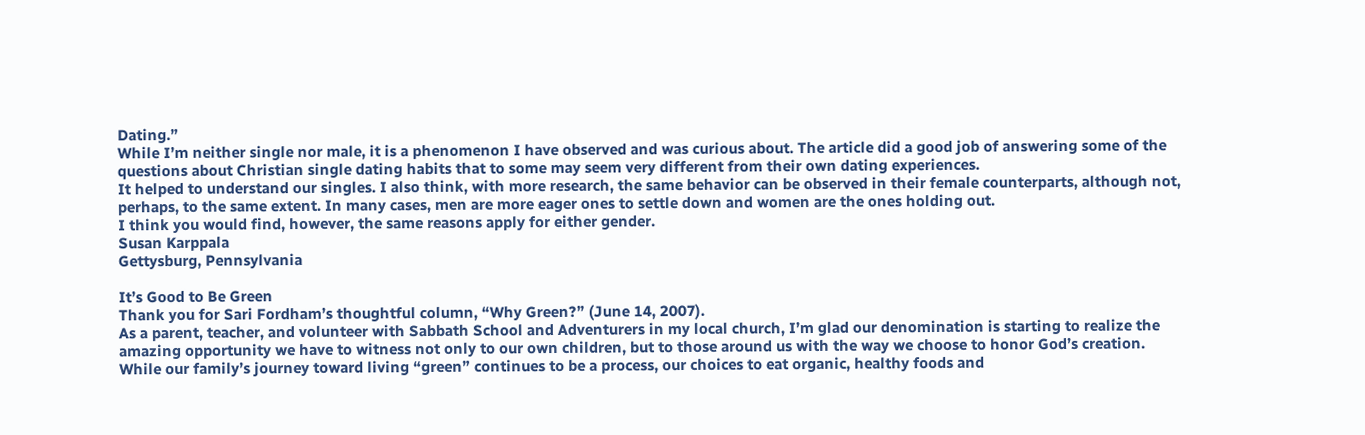Dating.”
While I’m neither single nor male, it is a phenomenon I have observed and was curious about. The article did a good job of answering some of the questions about Christian single dating habits that to some may seem very different from their own dating experiences.
It helped to understand our singles. I also think, with more research, the same behavior can be observed in their female counterparts, although not, perhaps, to the same extent. In many cases, men are more eager ones to settle down and women are the ones holding out.
I think you would find, however, the same reasons apply for either gender.
Susan Karppala
Gettysburg, Pennsylvania

It’s Good to Be Green
Thank you for Sari Fordham’s thoughtful column, “Why Green?” (June 14, 2007).
As a parent, teacher, and volunteer with Sabbath School and Adventurers in my local church, I’m glad our denomination is starting to realize the amazing opportunity we have to witness not only to our own children, but to those around us with the way we choose to honor God’s creation.
While our family’s journey toward living “green” continues to be a process, our choices to eat organic, healthy foods and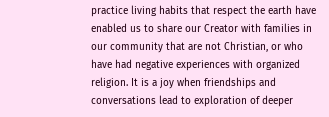practice living habits that respect the earth have enabled us to share our Creator with families in our community that are not Christian, or who have had negative experiences with organized religion. It is a joy when friendships and conversations lead to exploration of deeper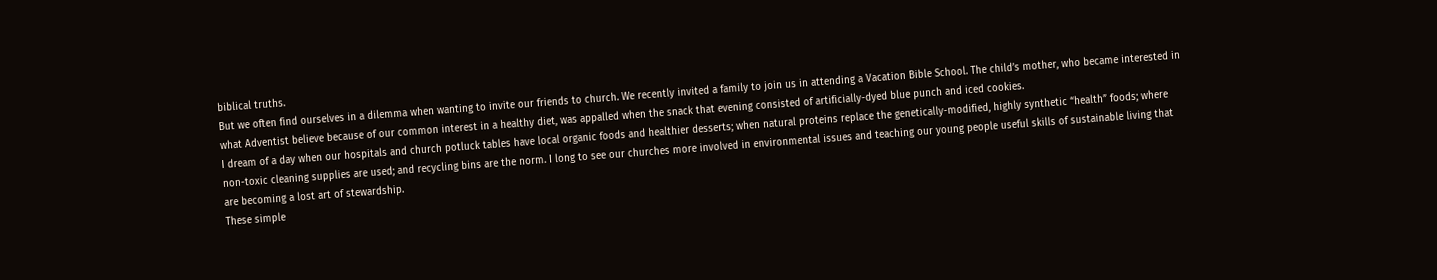biblical truths.
But we often find ourselves in a dilemma when wanting to invite our friends to church. We recently invited a family to join us in attending a Vacation Bible School. The child’s mother, who became interested in what Adventist believe because of our common interest in a healthy diet, was appalled when the snack that evening consisted of artificially-dyed blue punch and iced cookies.
I dream of a day when our hospitals and church potluck tables have local organic foods and healthier desserts; when natural proteins replace the genetically-modified, highly synthetic “health” foods; where non-toxic cleaning supplies are used; and recycling bins are the norm. I long to see our churches more involved in environmental issues and teaching our young people useful skills of sustainable living that are becoming a lost art of stewardship.
These simple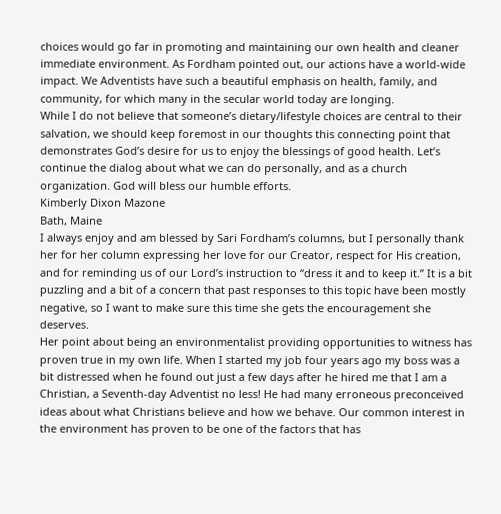choices would go far in promoting and maintaining our own health and cleaner immediate environment. As Fordham pointed out, our actions have a world-wide impact. We Adventists have such a beautiful emphasis on health, family, and community, for which many in the secular world today are longing.
While I do not believe that someone’s dietary/lifestyle choices are central to their salvation, we should keep foremost in our thoughts this connecting point that demonstrates God’s desire for us to enjoy the blessings of good health. Let’s continue the dialog about what we can do personally, and as a church organization. God will bless our humble efforts.
Kimberly Dixon Mazone
Bath, Maine
I always enjoy and am blessed by Sari Fordham’s columns, but I personally thank her for her column expressing her love for our Creator, respect for His creation, and for reminding us of our Lord’s instruction to “dress it and to keep it.” It is a bit puzzling and a bit of a concern that past responses to this topic have been mostly negative, so I want to make sure this time she gets the encouragement she deserves.
Her point about being an environmentalist providing opportunities to witness has proven true in my own life. When I started my job four years ago my boss was a bit distressed when he found out just a few days after he hired me that I am a Christian, a Seventh-day Adventist no less! He had many erroneous preconceived ideas about what Christians believe and how we behave. Our common interest in the environment has proven to be one of the factors that has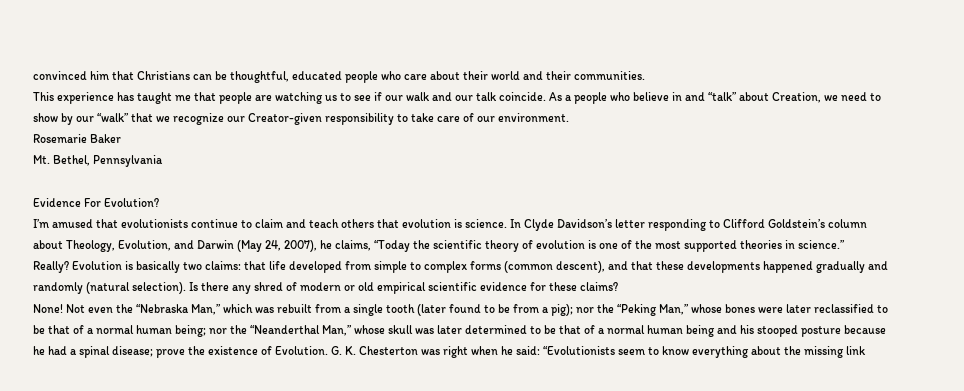convinced him that Christians can be thoughtful, educated people who care about their world and their communities.
This experience has taught me that people are watching us to see if our walk and our talk coincide. As a people who believe in and “talk” about Creation, we need to show by our “walk” that we recognize our Creator-given responsibility to take care of our environment.
Rosemarie Baker
Mt. Bethel, Pennsylvania

Evidence For Evolution?
I’m amused that evolutionists continue to claim and teach others that evolution is science. In Clyde Davidson’s letter responding to Clifford Goldstein’s column about Theology, Evolution, and Darwin (May 24, 2007), he claims, “Today the scientific theory of evolution is one of the most supported theories in science.”
Really? Evolution is basically two claims: that life developed from simple to complex forms (common descent), and that these developments happened gradually and randomly (natural selection). Is there any shred of modern or old empirical scientific evidence for these claims?
None! Not even the “Nebraska Man,” which was rebuilt from a single tooth (later found to be from a pig); nor the “Peking Man,” whose bones were later reclassified to be that of a normal human being; nor the “Neanderthal Man,” whose skull was later determined to be that of a normal human being and his stooped posture because he had a spinal disease; prove the existence of Evolution. G. K. Chesterton was right when he said: “Evolutionists seem to know everything about the missing link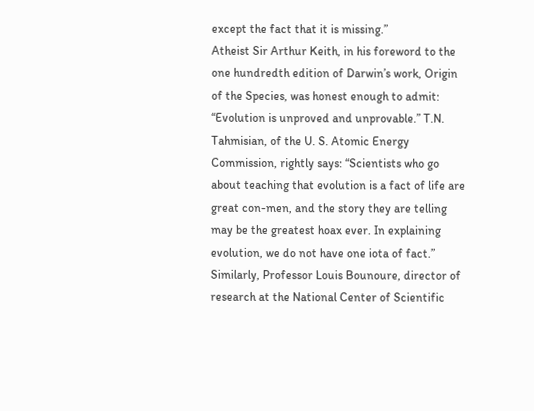except the fact that it is missing.”
Atheist Sir Arthur Keith, in his foreword to the one hundredth edition of Darwin’s work, Origin of the Species, was honest enough to admit: “Evolution is unproved and unprovable.” T.N. Tahmisian, of the U. S. Atomic Energy Commission, rightly says: “Scientists who go about teaching that evolution is a fact of life are great con-men, and the story they are telling may be the greatest hoax ever. In explaining evolution, we do not have one iota of fact.” Similarly, Professor Louis Bounoure, director of research at the National Center of Scientific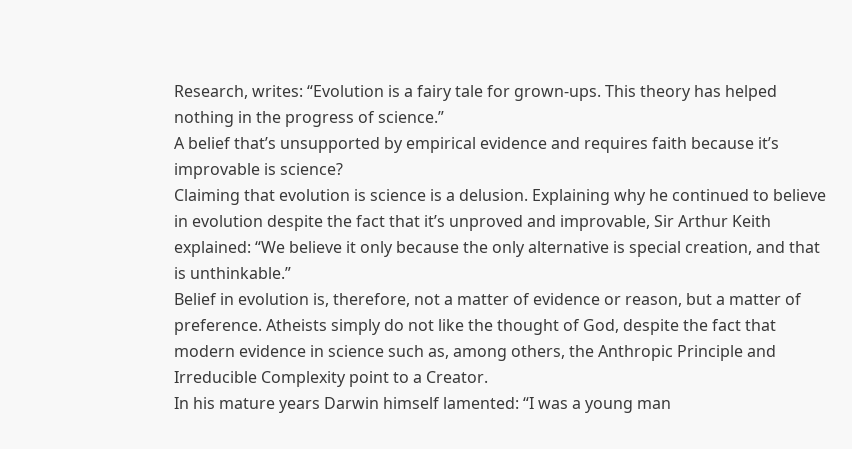Research, writes: “Evolution is a fairy tale for grown-ups. This theory has helped nothing in the progress of science.”
A belief that’s unsupported by empirical evidence and requires faith because it’s improvable is science?
Claiming that evolution is science is a delusion. Explaining why he continued to believe in evolution despite the fact that it’s unproved and improvable, Sir Arthur Keith explained: “We believe it only because the only alternative is special creation, and that is unthinkable.”
Belief in evolution is, therefore, not a matter of evidence or reason, but a matter of preference. Atheists simply do not like the thought of God, despite the fact that modern evidence in science such as, among others, the Anthropic Principle and Irreducible Complexity point to a Creator.
In his mature years Darwin himself lamented: “I was a young man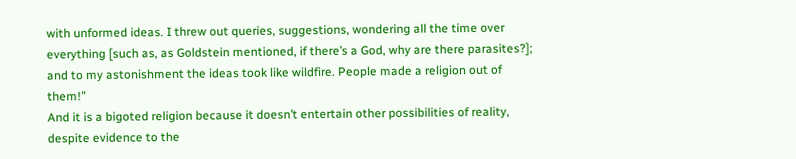with unformed ideas. I threw out queries, suggestions, wondering all the time over everything [such as, as Goldstein mentioned, if there’s a God, why are there parasites?]; and to my astonishment the ideas took like wildfire. People made a religion out of them!”
And it is a bigoted religion because it doesn’t entertain other possibilities of reality, despite evidence to the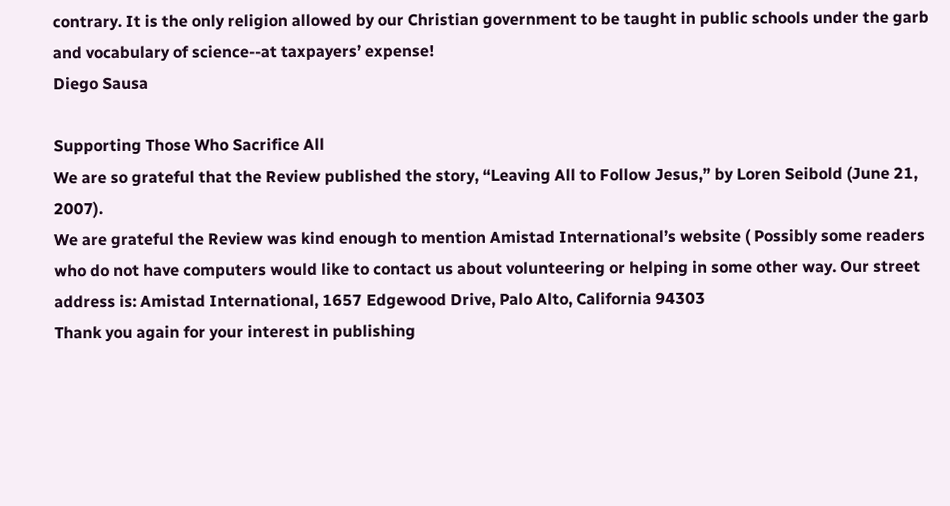contrary. It is the only religion allowed by our Christian government to be taught in public schools under the garb and vocabulary of science--at taxpayers’ expense!
Diego Sausa

Supporting Those Who Sacrifice All
We are so grateful that the Review published the story, “Leaving All to Follow Jesus,” by Loren Seibold (June 21, 2007).
We are grateful the Review was kind enough to mention Amistad International’s website ( Possibly some readers who do not have computers would like to contact us about volunteering or helping in some other way. Our street address is: Amistad International, 1657 Edgewood Drive, Palo Alto, California 94303
Thank you again for your interest in publishing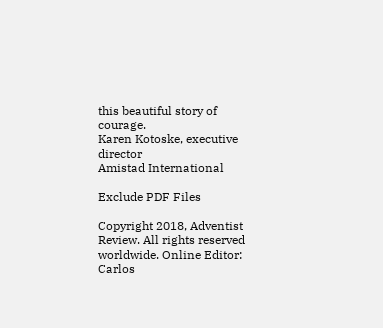this beautiful story of courage.
Karen Kotoske, executive director
Amistad International

Exclude PDF Files

Copyright 2018, Adventist Review. All rights reserved worldwide. Online Editor: Carlos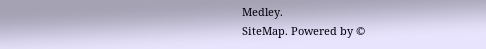Medley.
SiteMap. Powered by ©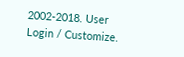2002-2018. User Login / Customize.